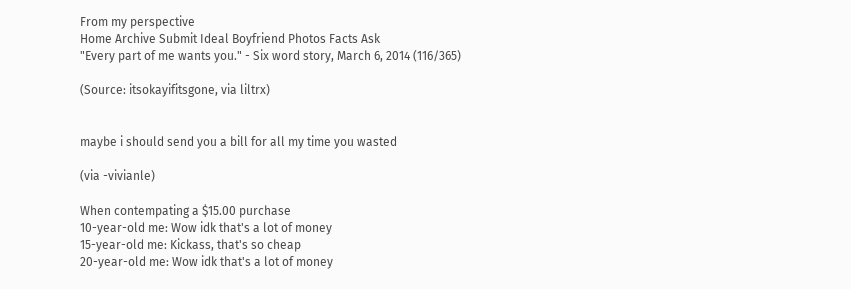From my perspective
Home Archive Submit Ideal Boyfriend Photos Facts Ask
"Every part of me wants you." - Six word story, March 6, 2014 (116/365)

(Source: itsokayifitsgone, via liltrx)


maybe i should send you a bill for all my time you wasted

(via -vivianle)

When contempating a $15.00 purchase
10-year-old me: Wow idk that's a lot of money
15-year-old me: Kickass, that's so cheap
20-year-old me: Wow idk that's a lot of money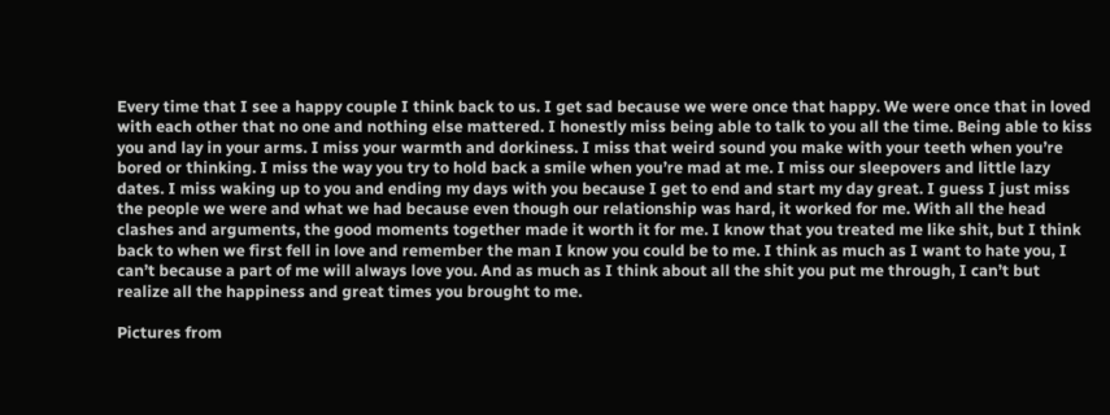Every time that I see a happy couple I think back to us. I get sad because we were once that happy. We were once that in loved with each other that no one and nothing else mattered. I honestly miss being able to talk to you all the time. Being able to kiss you and lay in your arms. I miss your warmth and dorkiness. I miss that weird sound you make with your teeth when you’re bored or thinking. I miss the way you try to hold back a smile when you’re mad at me. I miss our sleepovers and little lazy dates. I miss waking up to you and ending my days with you because I get to end and start my day great. I guess I just miss the people we were and what we had because even though our relationship was hard, it worked for me. With all the head clashes and arguments, the good moments together made it worth it for me. I know that you treated me like shit, but I think back to when we first fell in love and remember the man I know you could be to me. I think as much as I want to hate you, I can’t because a part of me will always love you. And as much as I think about all the shit you put me through, I can’t but realize all the happiness and great times you brought to me.

Pictures from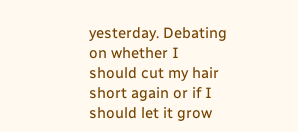yesterday. Debating on whether I should cut my hair short again or if I should let it grow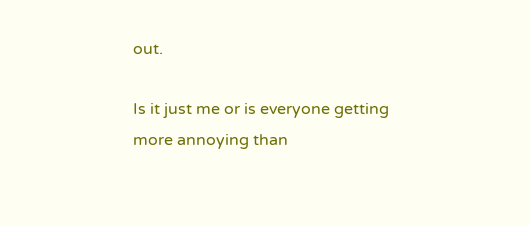out.

Is it just me or is everyone getting more annoying than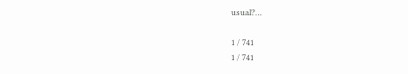usual?…

1 / 741
1 / 741